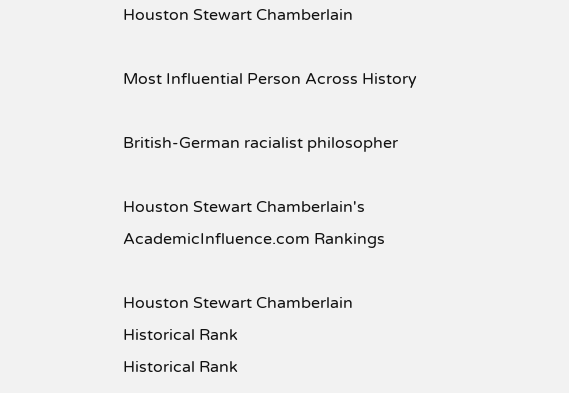Houston Stewart Chamberlain

Most Influential Person Across History

British-German racialist philosopher

Houston Stewart Chamberlain's AcademicInfluence.com Rankings

Houston Stewart Chamberlain
Historical Rank
Historical Rank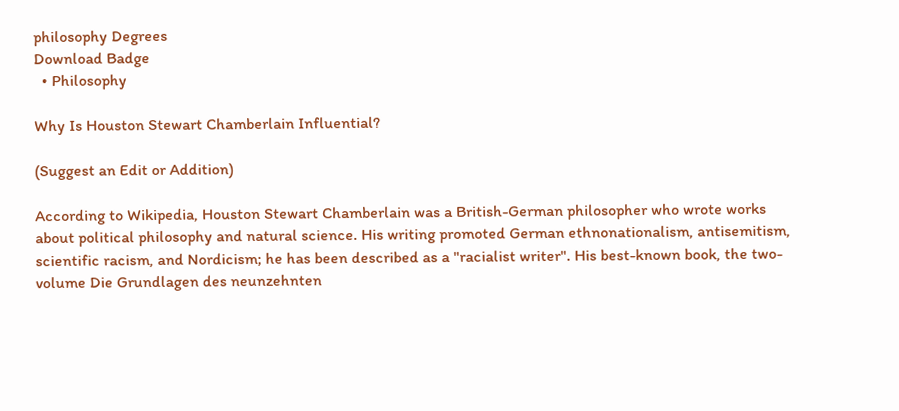philosophy Degrees
Download Badge
  • Philosophy

Why Is Houston Stewart Chamberlain Influential?

(Suggest an Edit or Addition)

According to Wikipedia, Houston Stewart Chamberlain was a British-German philosopher who wrote works about political philosophy and natural science. His writing promoted German ethnonationalism, antisemitism, scientific racism, and Nordicism; he has been described as a "racialist writer". His best-known book, the two-volume Die Grundlagen des neunzehnten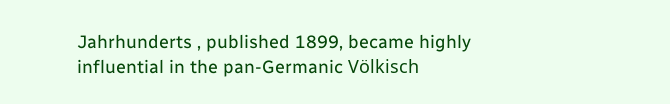Jahrhunderts , published 1899, became highly influential in the pan-Germanic Völkisch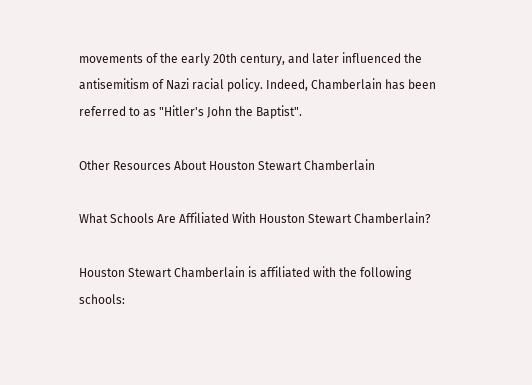movements of the early 20th century, and later influenced the antisemitism of Nazi racial policy. Indeed, Chamberlain has been referred to as "Hitler's John the Baptist".

Other Resources About Houston Stewart Chamberlain

What Schools Are Affiliated With Houston Stewart Chamberlain?

Houston Stewart Chamberlain is affiliated with the following schools: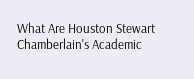What Are Houston Stewart Chamberlain's Academic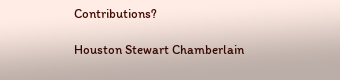Contributions?

Houston Stewart Chamberlain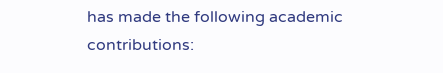has made the following academic contributions: